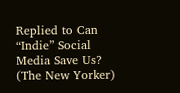Replied to Can “Indie” Social Media Save Us? (The New Yorker)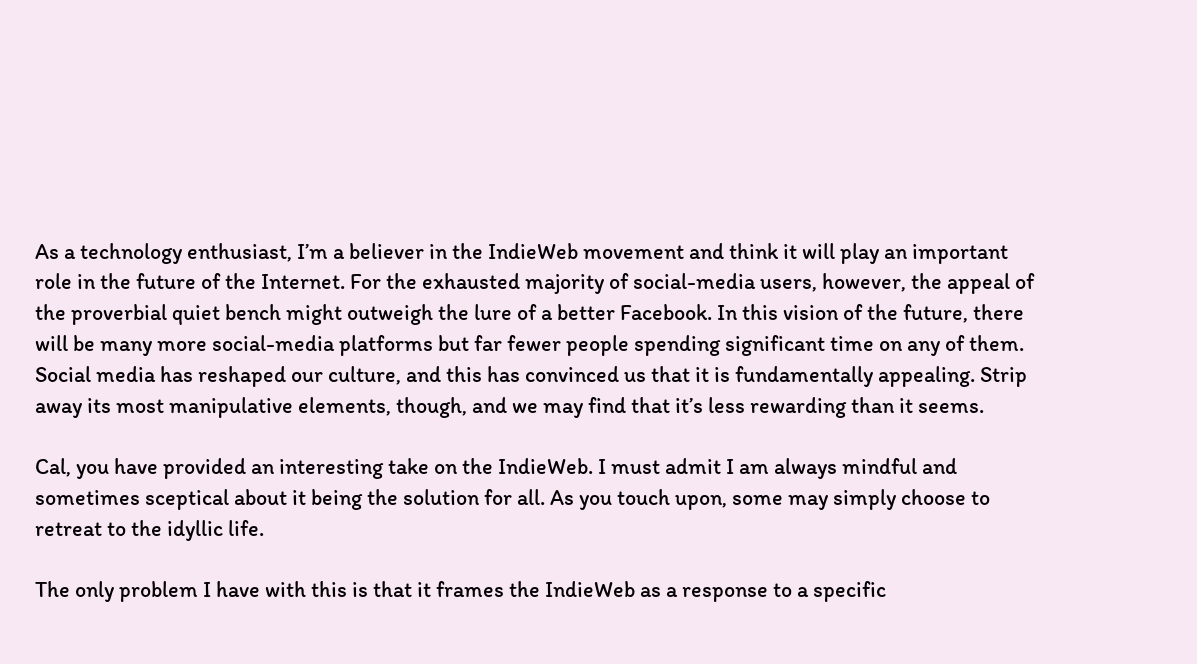As a technology enthusiast, I’m a believer in the IndieWeb movement and think it will play an important role in the future of the Internet. For the exhausted majority of social-media users, however, the appeal of the proverbial quiet bench might outweigh the lure of a better Facebook. In this vision of the future, there will be many more social-media platforms but far fewer people spending significant time on any of them. Social media has reshaped our culture, and this has convinced us that it is fundamentally appealing. Strip away its most manipulative elements, though, and we may find that it’s less rewarding than it seems.

Cal, you have provided an interesting take on the IndieWeb. I must admit I am always mindful and sometimes sceptical about it being the solution for all. As you touch upon, some may simply choose to retreat to the idyllic life.

The only problem I have with this is that it frames the IndieWeb as a response to a specific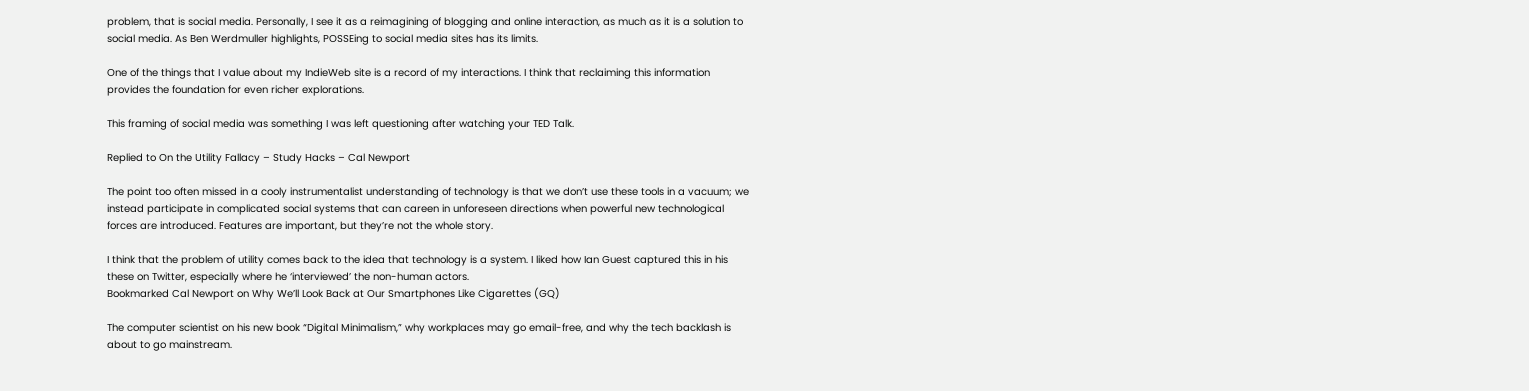problem, that is social media. Personally, I see it as a reimagining of blogging and online interaction, as much as it is a solution to social media. As Ben Werdmuller highlights, POSSEing to social media sites has its limits.

One of the things that I value about my IndieWeb site is a record of my interactions. I think that reclaiming this information provides the foundation for even richer explorations.

This framing of social media was something I was left questioning after watching your TED Talk.

Replied to On the Utility Fallacy – Study Hacks – Cal Newport

The point too often missed in a cooly instrumentalist understanding of technology is that we don’t use these tools in a vacuum; we instead participate in complicated social systems that can careen in unforeseen directions when powerful new technological forces are introduced. Features are important, but they’re not the whole story.

I think that the problem of utility comes back to the idea that technology is a system. I liked how Ian Guest captured this in his these on Twitter, especially where he ‘interviewed’ the non-human actors.
Bookmarked Cal Newport on Why We’ll Look Back at Our Smartphones Like Cigarettes (GQ)

The computer scientist on his new book “Digital Minimalism,” why workplaces may go email-free, and why the tech backlash is about to go mainstream.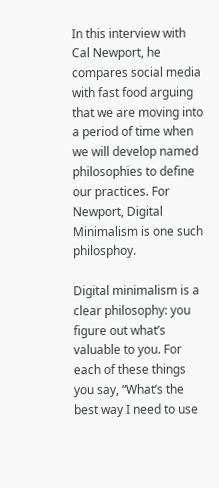In this interview with Cal Newport, he compares social media with fast food arguing that we are moving into a period of time when we will develop named philosophies to define our practices. For Newport, Digital Minimalism is one such philosphoy.

Digital minimalism is a clear philosophy: you figure out what’s valuable to you. For each of these things you say, “What’s the best way I need to use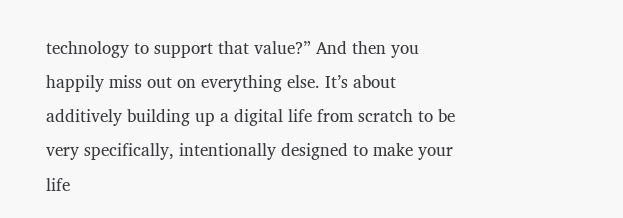technology to support that value?” And then you happily miss out on everything else. It’s about additively building up a digital life from scratch to be very specifically, intentionally designed to make your life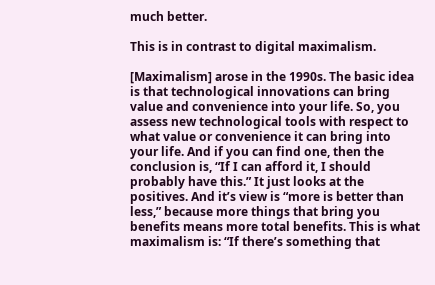much better.

This is in contrast to digital maximalism.

[Maximalism] arose in the 1990s. The basic idea is that technological innovations can bring value and convenience into your life. So, you assess new technological tools with respect to what value or convenience it can bring into your life. And if you can find one, then the conclusion is, “If I can afford it, I should probably have this.” It just looks at the positives. And it’s view is “more is better than less,” because more things that bring you benefits means more total benefits. This is what maximalism is: “If there’s something that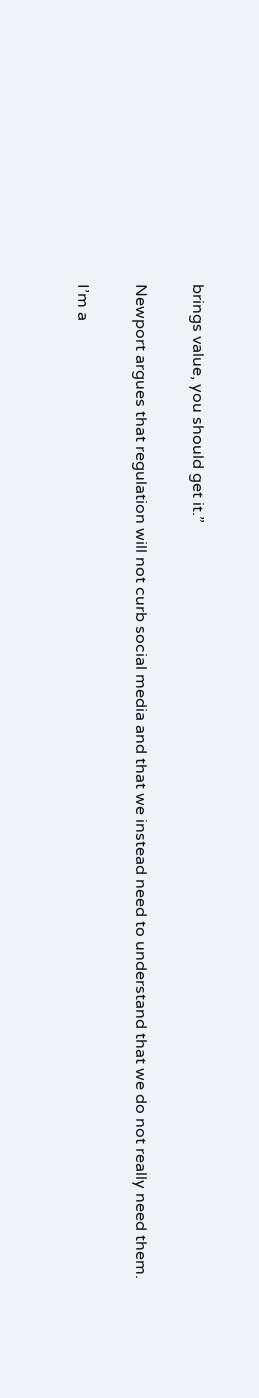brings value, you should get it.”

Newport argues that regulation will not curb social media and that we instead need to understand that we do not really need them.

I’m a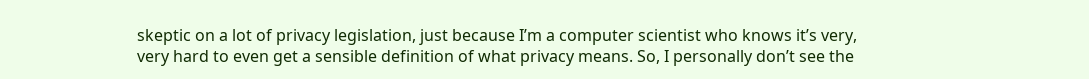skeptic on a lot of privacy legislation, just because I’m a computer scientist who knows it’s very, very hard to even get a sensible definition of what privacy means. So, I personally don’t see the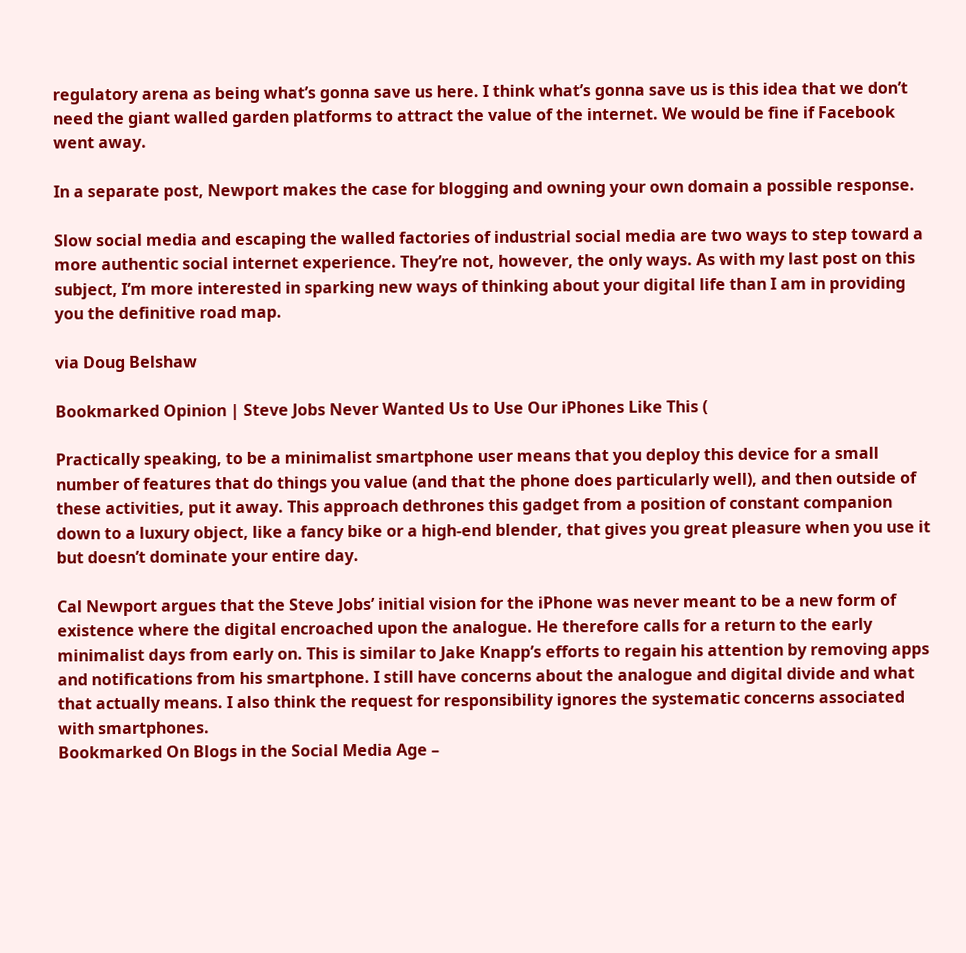regulatory arena as being what’s gonna save us here. I think what’s gonna save us is this idea that we don’t need the giant walled garden platforms to attract the value of the internet. We would be fine if Facebook went away.

In a separate post, Newport makes the case for blogging and owning your own domain a possible response.

Slow social media and escaping the walled factories of industrial social media are two ways to step toward a more authentic social internet experience. They’re not, however, the only ways. As with my last post on this subject, I’m more interested in sparking new ways of thinking about your digital life than I am in providing you the definitive road map.

via Doug Belshaw

Bookmarked Opinion | Steve Jobs Never Wanted Us to Use Our iPhones Like This (

Practically speaking, to be a minimalist smartphone user means that you deploy this device for a small number of features that do things you value (and that the phone does particularly well), and then outside of these activities, put it away. This approach dethrones this gadget from a position of constant companion down to a luxury object, like a fancy bike or a high-end blender, that gives you great pleasure when you use it but doesn’t dominate your entire day.

Cal Newport argues that the Steve Jobs’ initial vision for the iPhone was never meant to be a new form of existence where the digital encroached upon the analogue. He therefore calls for a return to the early minimalist days from early on. This is similar to Jake Knapp’s efforts to regain his attention by removing apps and notifications from his smartphone. I still have concerns about the analogue and digital divide and what that actually means. I also think the request for responsibility ignores the systematic concerns associated with smartphones.
Bookmarked On Blogs in the Social Media Age –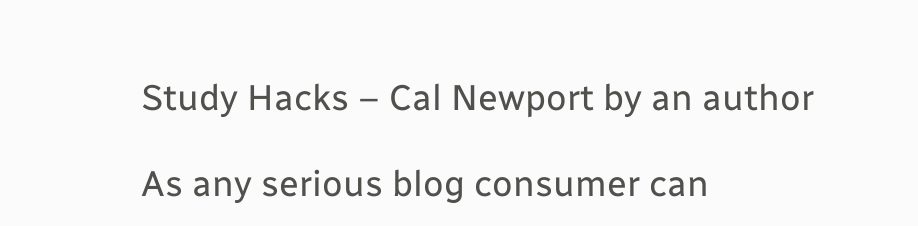Study Hacks – Cal Newport by an author

As any serious blog consumer can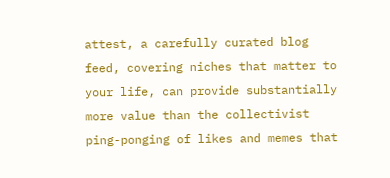attest, a carefully curated blog feed, covering niches that matter to your life, can provide substantially more value than the collectivist ping-ponging of likes and memes that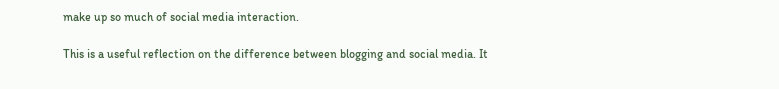make up so much of social media interaction.

This is a useful reflection on the difference between blogging and social media. It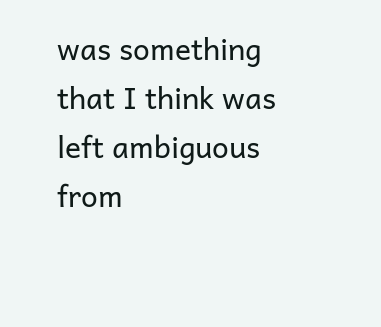was something that I think was left ambiguous from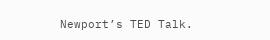Newport’s TED Talk.